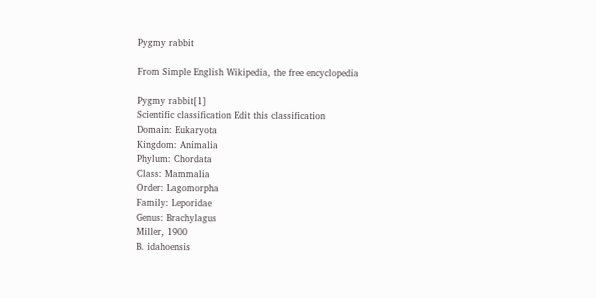Pygmy rabbit

From Simple English Wikipedia, the free encyclopedia

Pygmy rabbit[1]
Scientific classification Edit this classification
Domain: Eukaryota
Kingdom: Animalia
Phylum: Chordata
Class: Mammalia
Order: Lagomorpha
Family: Leporidae
Genus: Brachylagus
Miller, 1900
B. idahoensis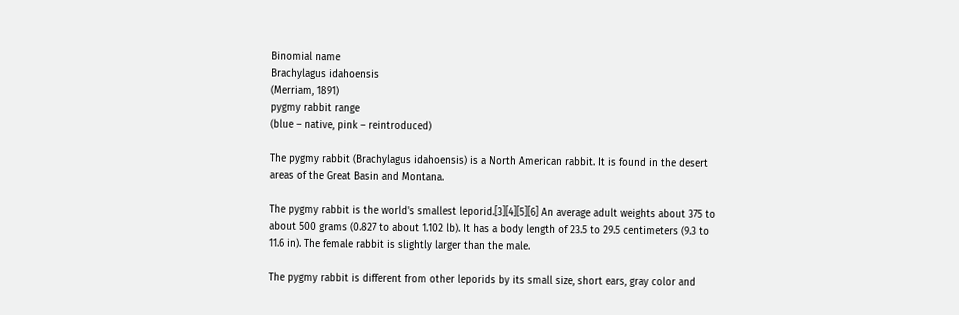Binomial name
Brachylagus idahoensis
(Merriam, 1891)
pygmy rabbit range
(blue – native, pink – reintroduced)

The pygmy rabbit (Brachylagus idahoensis) is a North American rabbit. It is found in the desert areas of the Great Basin and Montana.

The pygmy rabbit is the world's smallest leporid.[3][4][5][6] An average adult weights about 375 to about 500 grams (0.827 to about 1.102 lb). It has a body length of 23.5 to 29.5 centimeters (9.3 to 11.6 in). The female rabbit is slightly larger than the male.

The pygmy rabbit is different from other leporids by its small size, short ears, gray color and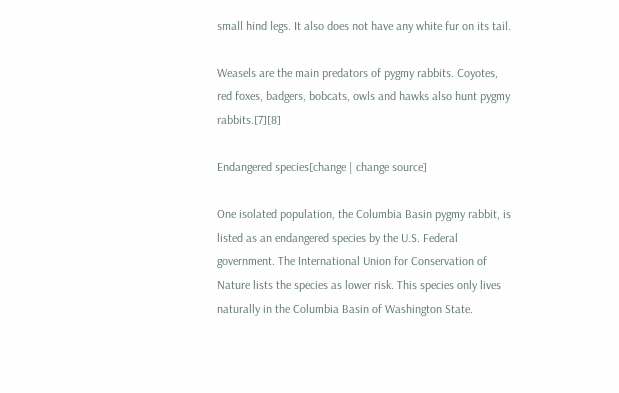small hind legs. It also does not have any white fur on its tail.

Weasels are the main predators of pygmy rabbits. Coyotes, red foxes, badgers, bobcats, owls and hawks also hunt pygmy rabbits.[7][8]

Endangered species[change | change source]

One isolated population, the Columbia Basin pygmy rabbit, is listed as an endangered species by the U.S. Federal government. The International Union for Conservation of Nature lists the species as lower risk. This species only lives naturally in the Columbia Basin of Washington State.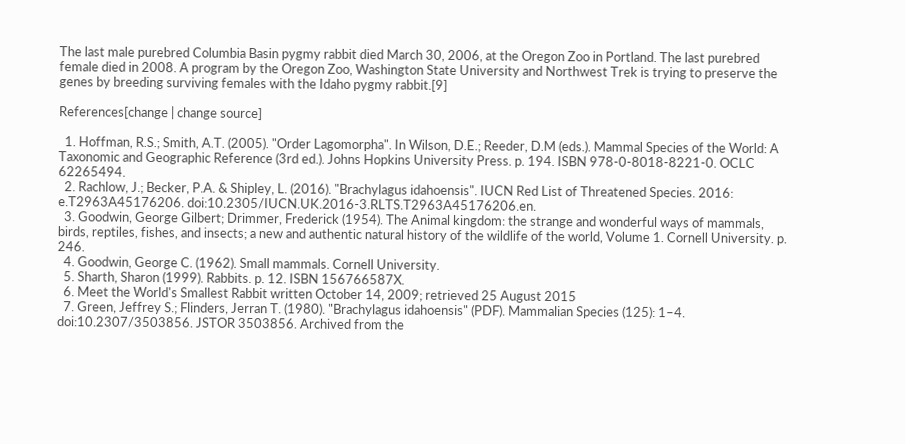The last male purebred Columbia Basin pygmy rabbit died March 30, 2006, at the Oregon Zoo in Portland. The last purebred female died in 2008. A program by the Oregon Zoo, Washington State University and Northwest Trek is trying to preserve the genes by breeding surviving females with the Idaho pygmy rabbit.[9]

References[change | change source]

  1. Hoffman, R.S.; Smith, A.T. (2005). "Order Lagomorpha". In Wilson, D.E.; Reeder, D.M (eds.). Mammal Species of the World: A Taxonomic and Geographic Reference (3rd ed.). Johns Hopkins University Press. p. 194. ISBN 978-0-8018-8221-0. OCLC 62265494.
  2. Rachlow, J.; Becker, P.A. & Shipley, L. (2016). "Brachylagus idahoensis". IUCN Red List of Threatened Species. 2016: e.T2963A45176206. doi:10.2305/IUCN.UK.2016-3.RLTS.T2963A45176206.en.
  3. Goodwin, George Gilbert; Drimmer, Frederick (1954). The Animal kingdom: the strange and wonderful ways of mammals, birds, reptiles, fishes, and insects; a new and authentic natural history of the wildlife of the world, Volume 1. Cornell University. p. 246.
  4. Goodwin, George C. (1962). Small mammals. Cornell University.
  5. Sharth, Sharon (1999). Rabbits. p. 12. ISBN 156766587X.
  6. Meet the World's Smallest Rabbit written October 14, 2009; retrieved 25 August 2015
  7. Green, Jeffrey S.; Flinders, Jerran T. (1980). "Brachylagus idahoensis" (PDF). Mammalian Species (125): 1–4. doi:10.2307/3503856. JSTOR 3503856. Archived from the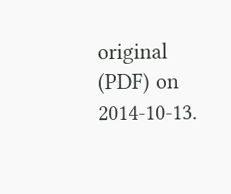original (PDF) on 2014-10-13.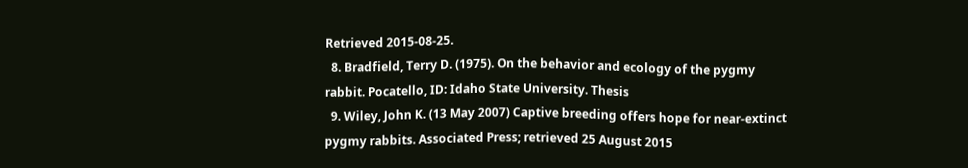Retrieved 2015-08-25.
  8. Bradfield, Terry D. (1975). On the behavior and ecology of the pygmy rabbit. Pocatello, ID: Idaho State University. Thesis
  9. Wiley, John K. (13 May 2007) Captive breeding offers hope for near-extinct pygmy rabbits. Associated Press; retrieved 25 August 2015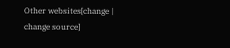Other websites[change | change source]